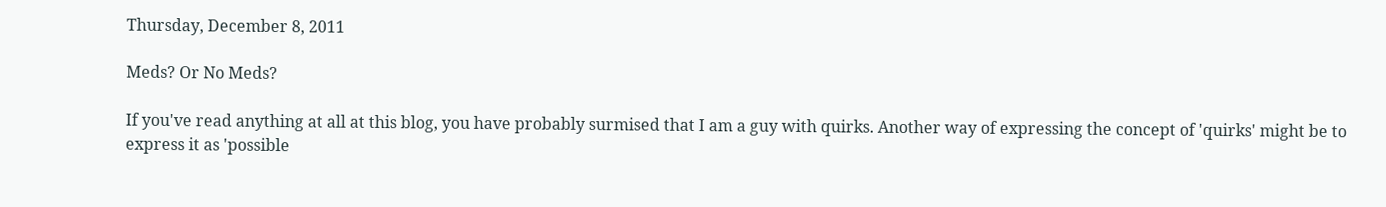Thursday, December 8, 2011

Meds? Or No Meds?

If you've read anything at all at this blog, you have probably surmised that I am a guy with quirks. Another way of expressing the concept of 'quirks' might be to express it as 'possible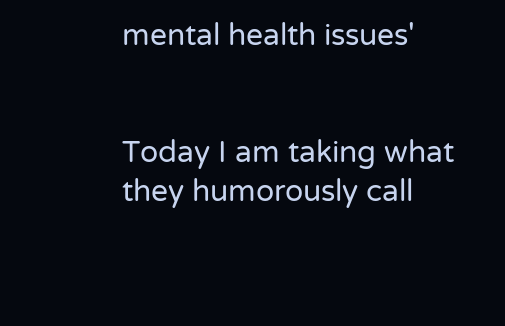mental health issues'


Today I am taking what they humorously call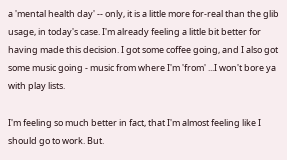a 'mental health day' -- only, it is a little more for-real than the glib usage, in today's case. I'm already feeling a little bit better for having made this decision. I got some coffee going, and I also got some music going - music from where I'm 'from' ...I won't bore ya with play lists.

I'm feeling so much better in fact, that I'm almost feeling like I should go to work. But.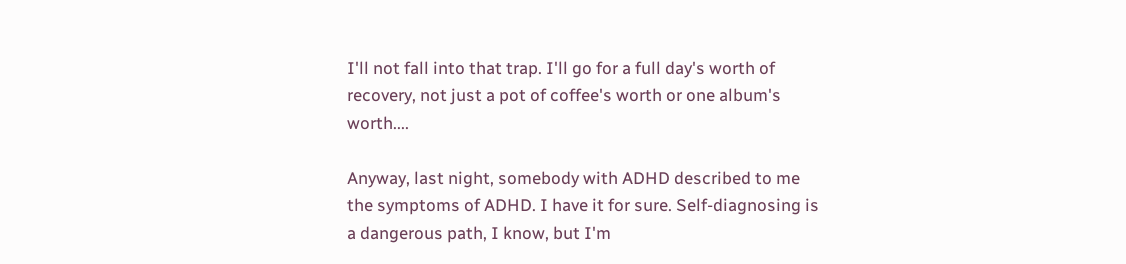I'll not fall into that trap. I'll go for a full day's worth of recovery, not just a pot of coffee's worth or one album's worth....

Anyway, last night, somebody with ADHD described to me the symptoms of ADHD. I have it for sure. Self-diagnosing is a dangerous path, I know, but I'm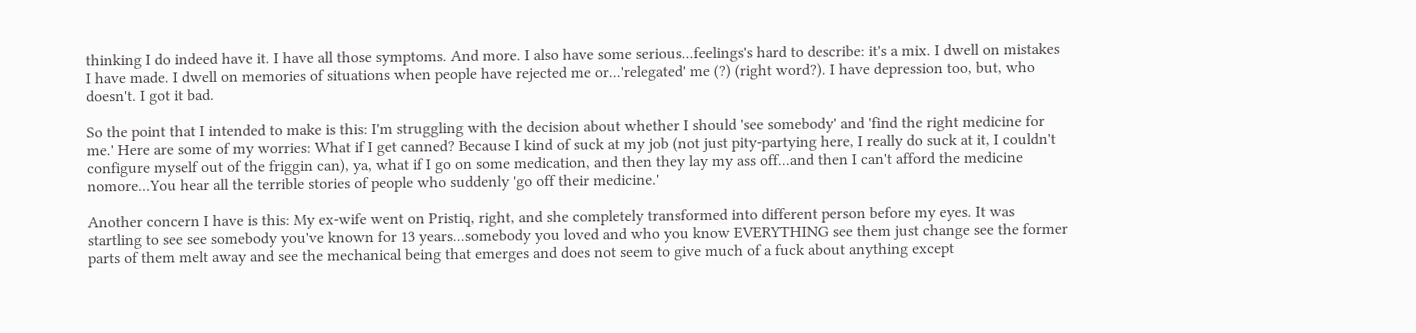thinking I do indeed have it. I have all those symptoms. And more. I also have some serious...feelings's hard to describe: it's a mix. I dwell on mistakes I have made. I dwell on memories of situations when people have rejected me or...'relegated' me (?) (right word?). I have depression too, but, who doesn't. I got it bad.

So the point that I intended to make is this: I'm struggling with the decision about whether I should 'see somebody' and 'find the right medicine for me.' Here are some of my worries: What if I get canned? Because I kind of suck at my job (not just pity-partying here, I really do suck at it, I couldn't configure myself out of the friggin can), ya, what if I go on some medication, and then they lay my ass off...and then I can't afford the medicine nomore...You hear all the terrible stories of people who suddenly 'go off their medicine.'

Another concern I have is this: My ex-wife went on Pristiq, right, and she completely transformed into different person before my eyes. It was startling to see see somebody you've known for 13 years...somebody you loved and who you know EVERYTHING see them just change see the former parts of them melt away and see the mechanical being that emerges and does not seem to give much of a fuck about anything except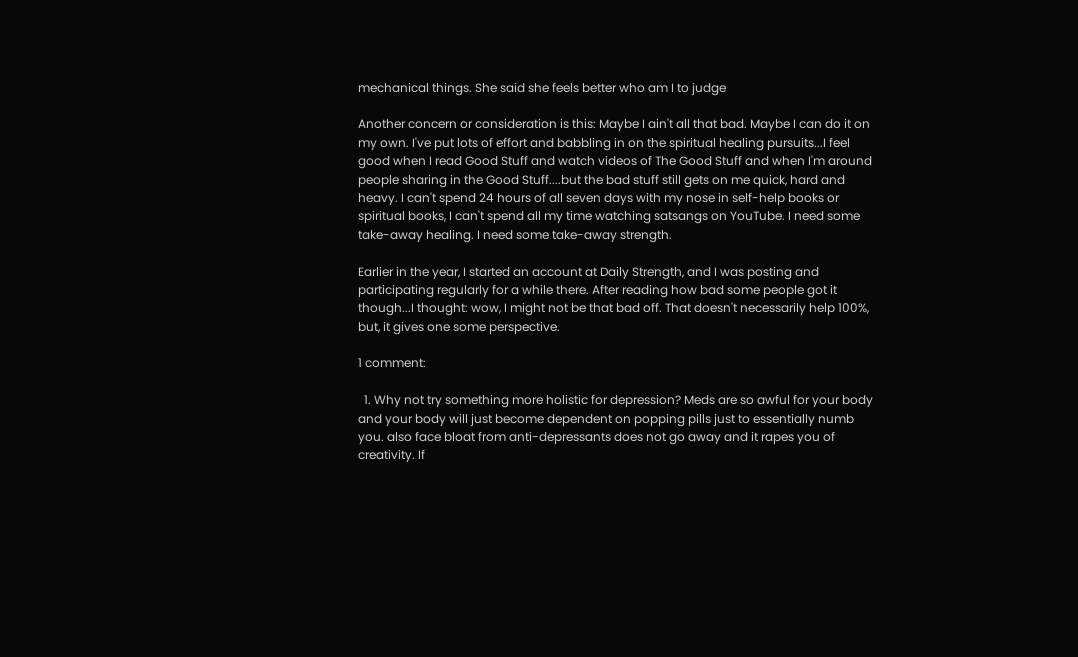mechanical things. She said she feels better who am I to judge

Another concern or consideration is this: Maybe I ain't all that bad. Maybe I can do it on my own. I've put lots of effort and babbling in on the spiritual healing pursuits...I feel good when I read Good Stuff and watch videos of The Good Stuff and when I'm around people sharing in the Good Stuff....but the bad stuff still gets on me quick, hard and heavy. I can't spend 24 hours of all seven days with my nose in self-help books or spiritual books, I can't spend all my time watching satsangs on YouTube. I need some take-away healing. I need some take-away strength.

Earlier in the year, I started an account at Daily Strength, and I was posting and participating regularly for a while there. After reading how bad some people got it though...I thought: wow, I might not be that bad off. That doesn't necessarily help 100%, but, it gives one some perspective.

1 comment:

  1. Why not try something more holistic for depression? Meds are so awful for your body and your body will just become dependent on popping pills just to essentially numb you. also face bloat from anti-depressants does not go away and it rapes you of creativity. If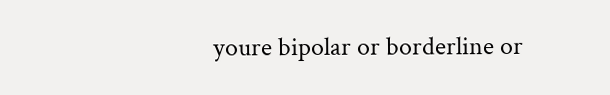youre bipolar or borderline or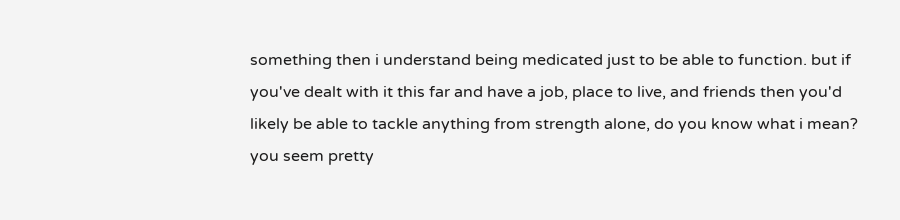something then i understand being medicated just to be able to function. but if you've dealt with it this far and have a job, place to live, and friends then you'd likely be able to tackle anything from strength alone, do you know what i mean? you seem pretty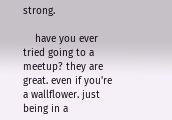strong.

    have you ever tried going to a meetup? they are great. even if you're a wallflower. just being in a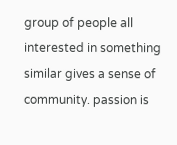group of people all interested in something similar gives a sense of community. passion is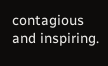contagious and inspiring.